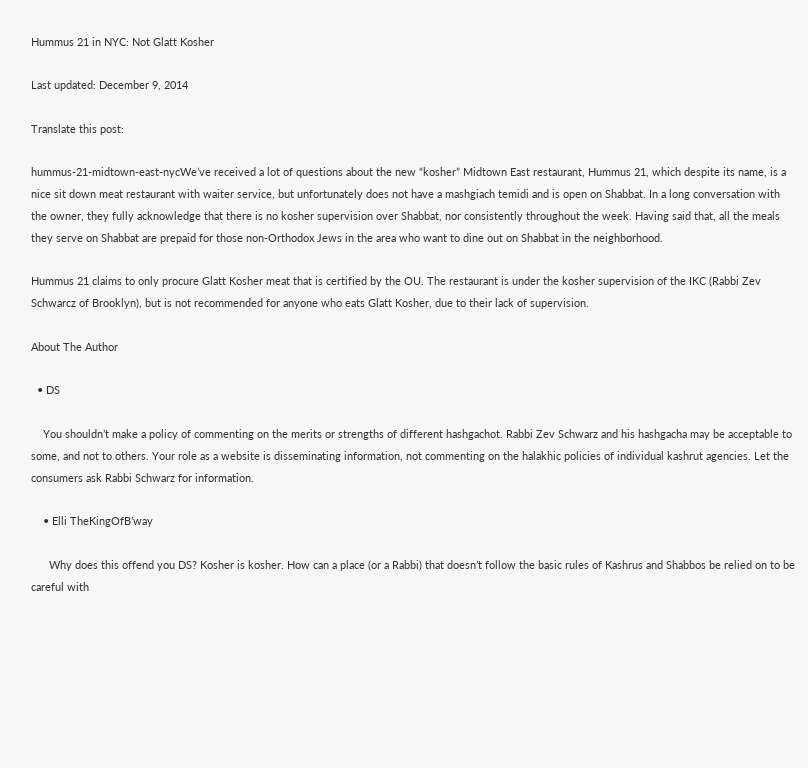Hummus 21 in NYC: Not Glatt Kosher

Last updated: December 9, 2014

Translate this post:

hummus-21-midtown-east-nycWe’ve received a lot of questions about the new “kosher” Midtown East restaurant, Hummus 21, which despite its name, is a nice sit down meat restaurant with waiter service, but unfortunately does not have a mashgiach temidi and is open on Shabbat. In a long conversation with the owner, they fully acknowledge that there is no kosher supervision over Shabbat, nor consistently throughout the week. Having said that, all the meals they serve on Shabbat are prepaid for those non-Orthodox Jews in the area who want to dine out on Shabbat in the neighborhood.

Hummus 21 claims to only procure Glatt Kosher meat that is certified by the OU. The restaurant is under the kosher supervision of the IKC (Rabbi Zev Schwarcz of Brooklyn), but is not recommended for anyone who eats Glatt Kosher, due to their lack of supervision.

About The Author

  • DS

    You shouldn’t make a policy of commenting on the merits or strengths of different hashgachot. Rabbi Zev Schwarz and his hashgacha may be acceptable to some, and not to others. Your role as a website is disseminating information, not commenting on the halakhic policies of individual kashrut agencies. Let the consumers ask Rabbi Schwarz for information.

    • Elli TheKingOfB’way

      Why does this offend you DS? Kosher is kosher. How can a place (or a Rabbi) that doesn’t follow the basic rules of Kashrus and Shabbos be relied on to be careful with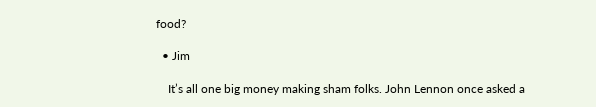food?

  • Jim

    It’s all one big money making sham folks. John Lennon once asked a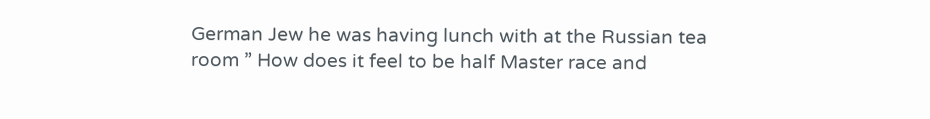German Jew he was having lunch with at the Russian tea room ” How does it feel to be half Master race and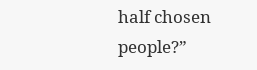half chosen people?”